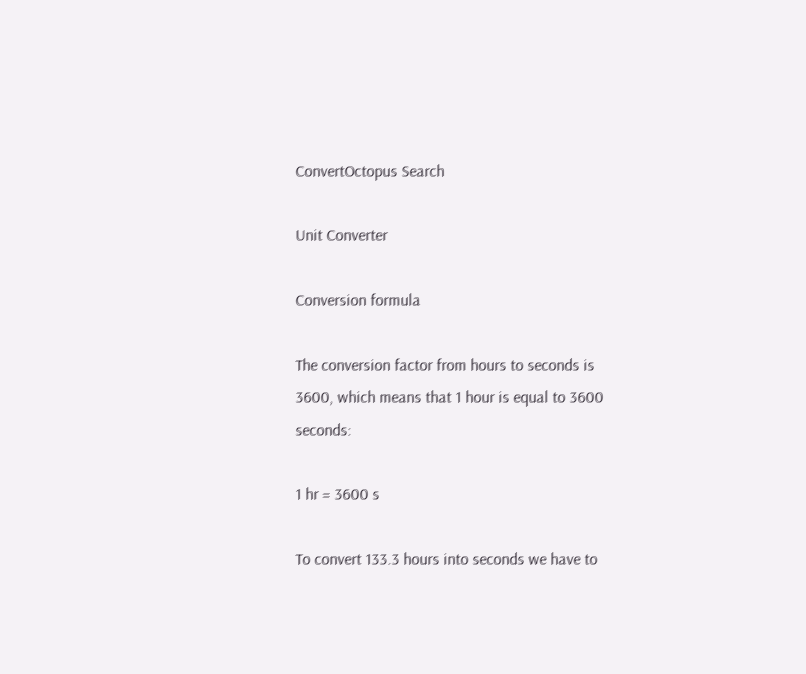ConvertOctopus Search

Unit Converter

Conversion formula

The conversion factor from hours to seconds is 3600, which means that 1 hour is equal to 3600 seconds:

1 hr = 3600 s

To convert 133.3 hours into seconds we have to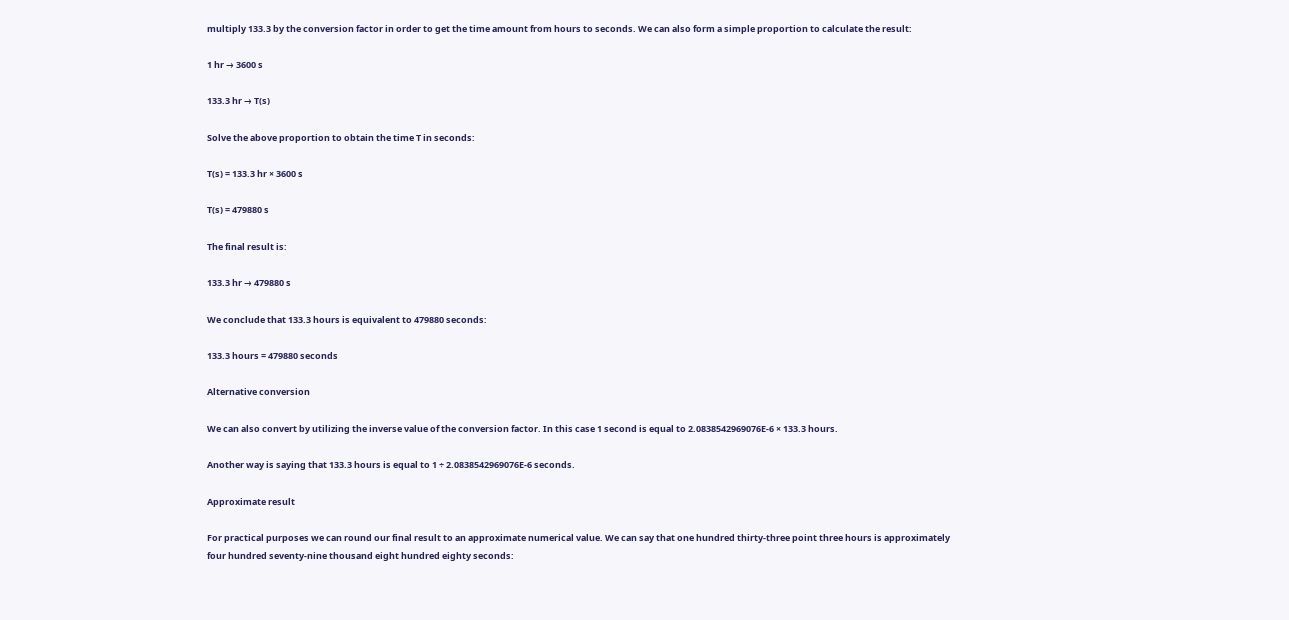multiply 133.3 by the conversion factor in order to get the time amount from hours to seconds. We can also form a simple proportion to calculate the result:

1 hr → 3600 s

133.3 hr → T(s)

Solve the above proportion to obtain the time T in seconds:

T(s) = 133.3 hr × 3600 s

T(s) = 479880 s

The final result is:

133.3 hr → 479880 s

We conclude that 133.3 hours is equivalent to 479880 seconds:

133.3 hours = 479880 seconds

Alternative conversion

We can also convert by utilizing the inverse value of the conversion factor. In this case 1 second is equal to 2.0838542969076E-6 × 133.3 hours.

Another way is saying that 133.3 hours is equal to 1 ÷ 2.0838542969076E-6 seconds.

Approximate result

For practical purposes we can round our final result to an approximate numerical value. We can say that one hundred thirty-three point three hours is approximately four hundred seventy-nine thousand eight hundred eighty seconds: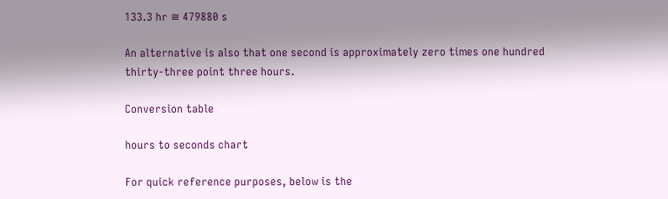133.3 hr ≅ 479880 s

An alternative is also that one second is approximately zero times one hundred thirty-three point three hours.

Conversion table

hours to seconds chart

For quick reference purposes, below is the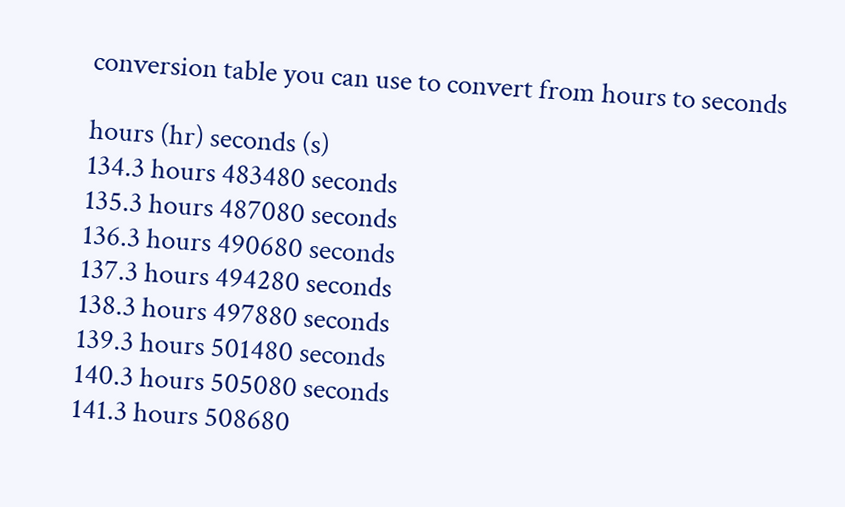conversion table you can use to convert from hours to seconds

hours (hr) seconds (s)
134.3 hours 483480 seconds
135.3 hours 487080 seconds
136.3 hours 490680 seconds
137.3 hours 494280 seconds
138.3 hours 497880 seconds
139.3 hours 501480 seconds
140.3 hours 505080 seconds
141.3 hours 508680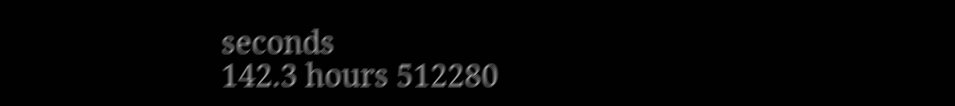seconds
142.3 hours 512280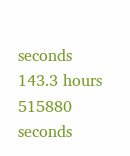seconds
143.3 hours 515880 seconds